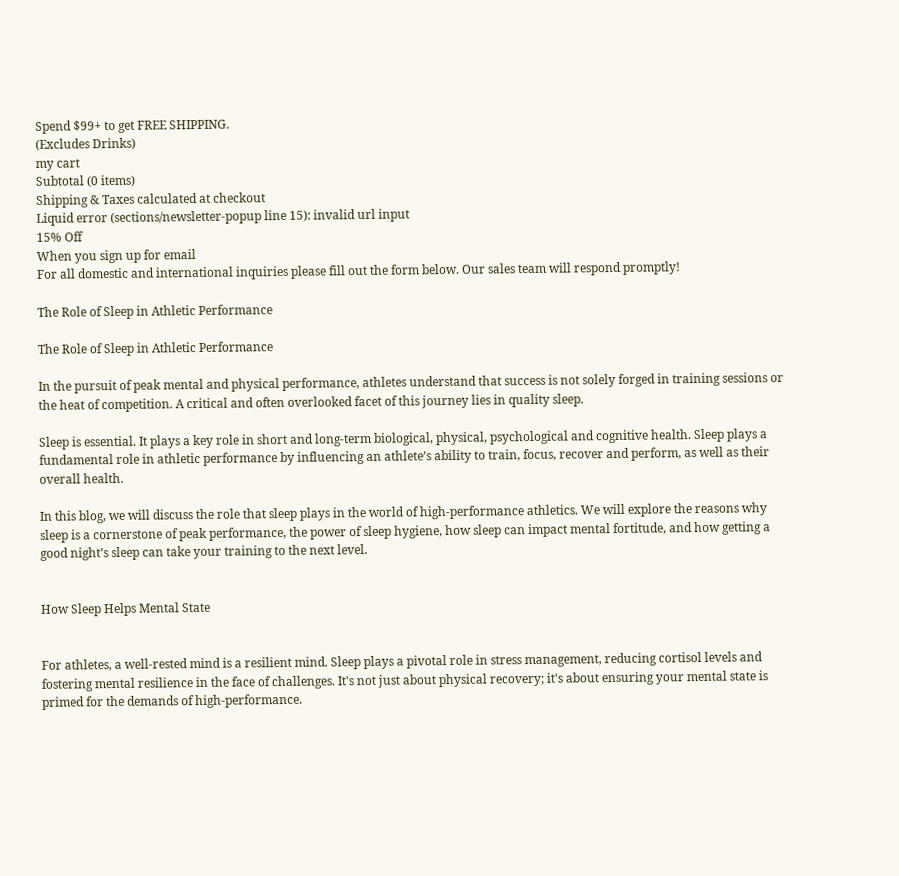Spend $99+ to get FREE SHIPPING.
(Excludes Drinks)
my cart
Subtotal (0 items)
Shipping & Taxes calculated at checkout
Liquid error (sections/newsletter-popup line 15): invalid url input
15% Off
When you sign up for email
For all domestic and international inquiries please fill out the form below. Our sales team will respond promptly!

The Role of Sleep in Athletic Performance

The Role of Sleep in Athletic Performance

In the pursuit of peak mental and physical performance, athletes understand that success is not solely forged in training sessions or the heat of competition. A critical and often overlooked facet of this journey lies in quality sleep.

Sleep is essential. It plays a key role in short and long-term biological, physical, psychological and cognitive health. Sleep plays a fundamental role in athletic performance by influencing an athlete’s ability to train, focus, recover and perform, as well as their overall health.

In this blog, we will discuss the role that sleep plays in the world of high-performance athletics. We will explore the reasons why sleep is a cornerstone of peak performance, the power of sleep hygiene, how sleep can impact mental fortitude, and how getting a good night’s sleep can take your training to the next level.


How Sleep Helps Mental State


For athletes, a well-rested mind is a resilient mind. Sleep plays a pivotal role in stress management, reducing cortisol levels and fostering mental resilience in the face of challenges. It's not just about physical recovery; it's about ensuring your mental state is primed for the demands of high-performance.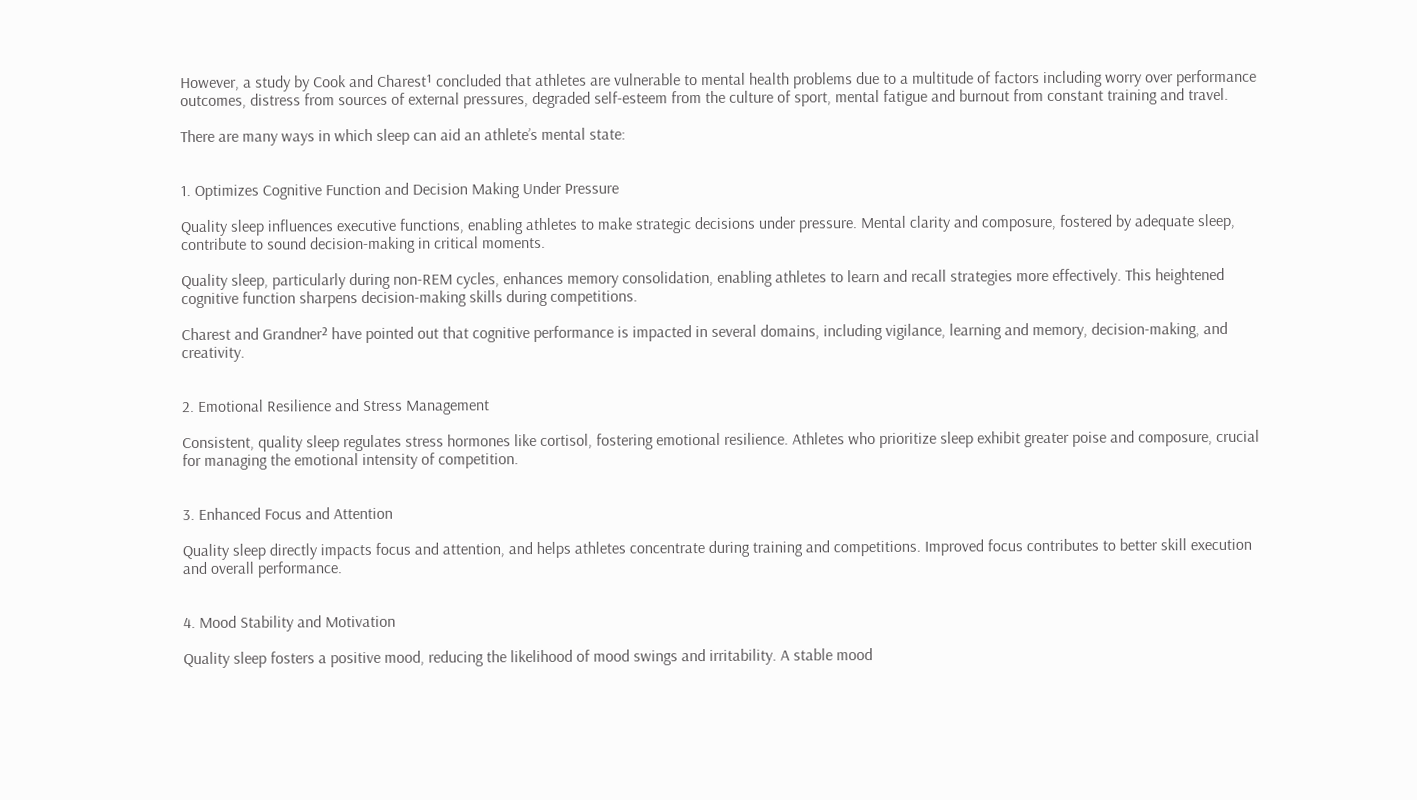However, a study by Cook and Charest¹ concluded that athletes are vulnerable to mental health problems due to a multitude of factors including worry over performance outcomes, distress from sources of external pressures, degraded self-esteem from the culture of sport, mental fatigue and burnout from constant training and travel.

There are many ways in which sleep can aid an athlete’s mental state:


1. Optimizes Cognitive Function and Decision Making Under Pressure

Quality sleep influences executive functions, enabling athletes to make strategic decisions under pressure. Mental clarity and composure, fostered by adequate sleep, contribute to sound decision-making in critical moments.

Quality sleep, particularly during non-REM cycles, enhances memory consolidation, enabling athletes to learn and recall strategies more effectively. This heightened cognitive function sharpens decision-making skills during competitions.

Charest and Grandner² have pointed out that cognitive performance is impacted in several domains, including vigilance, learning and memory, decision-making, and creativity.


2. Emotional Resilience and Stress Management

Consistent, quality sleep regulates stress hormones like cortisol, fostering emotional resilience. Athletes who prioritize sleep exhibit greater poise and composure, crucial for managing the emotional intensity of competition.


3. Enhanced Focus and Attention

Quality sleep directly impacts focus and attention, and helps athletes concentrate during training and competitions. Improved focus contributes to better skill execution and overall performance.


4. Mood Stability and Motivation

Quality sleep fosters a positive mood, reducing the likelihood of mood swings and irritability. A stable mood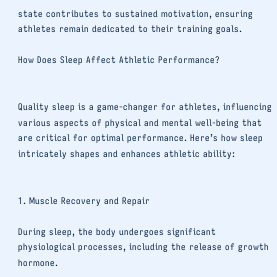state contributes to sustained motivation, ensuring athletes remain dedicated to their training goals.

How Does Sleep Affect Athletic Performance?


Quality sleep is a game-changer for athletes, influencing various aspects of physical and mental well-being that are critical for optimal performance. Here’s how sleep intricately shapes and enhances athletic ability:


1. Muscle Recovery and Repair

During sleep, the body undergoes significant physiological processes, including the release of growth hormone.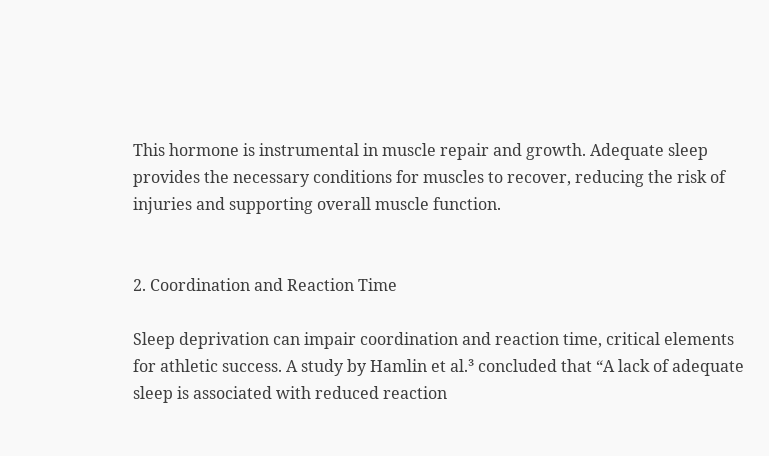This hormone is instrumental in muscle repair and growth. Adequate sleep provides the necessary conditions for muscles to recover, reducing the risk of injuries and supporting overall muscle function.


2. Coordination and Reaction Time

Sleep deprivation can impair coordination and reaction time, critical elements for athletic success. A study by Hamlin et al.³ concluded that “A lack of adequate sleep is associated with reduced reaction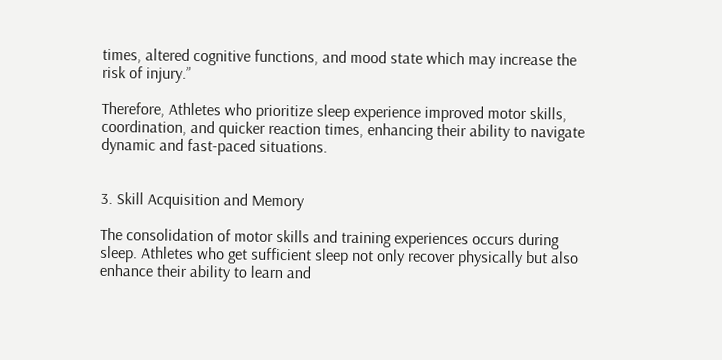times, altered cognitive functions, and mood state which may increase the risk of injury.”

Therefore, Athletes who prioritize sleep experience improved motor skills, coordination, and quicker reaction times, enhancing their ability to navigate dynamic and fast-paced situations.


3. Skill Acquisition and Memory

The consolidation of motor skills and training experiences occurs during sleep. Athletes who get sufficient sleep not only recover physically but also enhance their ability to learn and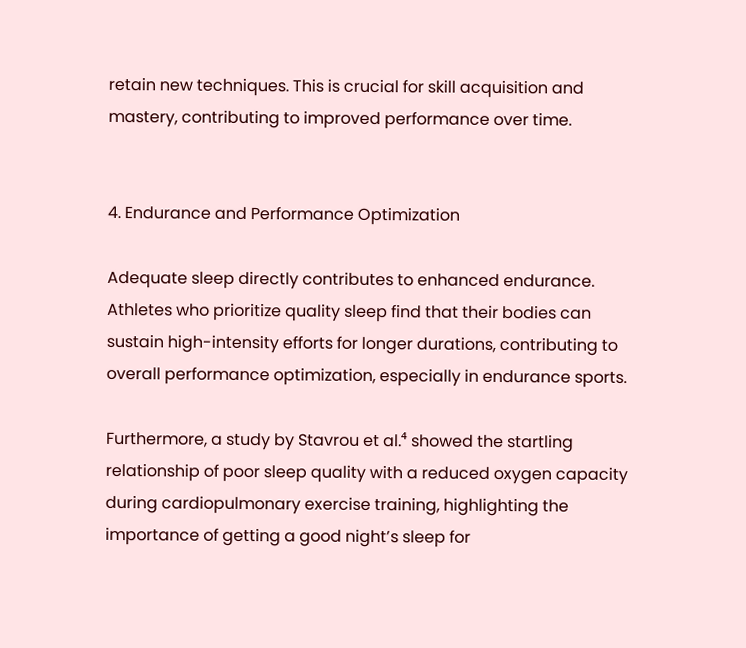retain new techniques. This is crucial for skill acquisition and mastery, contributing to improved performance over time.


4. Endurance and Performance Optimization

Adequate sleep directly contributes to enhanced endurance. Athletes who prioritize quality sleep find that their bodies can sustain high-intensity efforts for longer durations, contributing to overall performance optimization, especially in endurance sports.

Furthermore, a study by Stavrou et al.⁴ showed the startling relationship of poor sleep quality with a reduced oxygen capacity during cardiopulmonary exercise training, highlighting the importance of getting a good night’s sleep for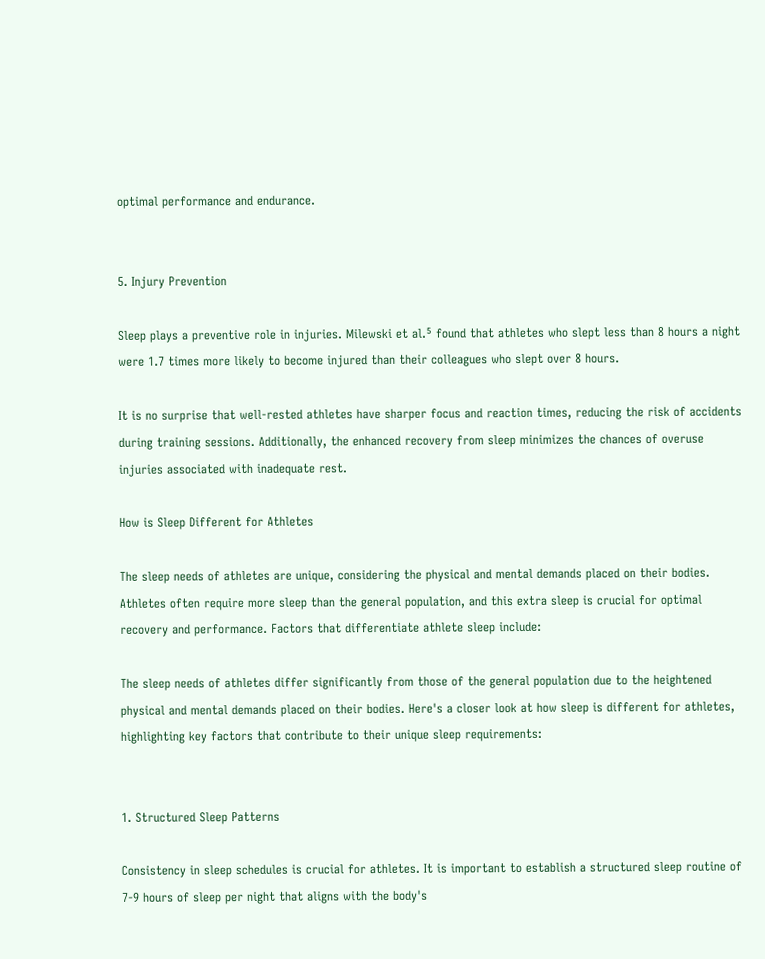optimal performance and endurance.


5. Injury Prevention

Sleep plays a preventive role in injuries. Milewski et al.⁵ found that athletes who slept less than 8 hours a night were 1.7 times more likely to become injured than their colleagues who slept over 8 hours.

It is no surprise that well-rested athletes have sharper focus and reaction times, reducing the risk of accidents during training sessions. Additionally, the enhanced recovery from sleep minimizes the chances of overuse injuries associated with inadequate rest.

How is Sleep Different for Athletes

The sleep needs of athletes are unique, considering the physical and mental demands placed on their bodies. Athletes often require more sleep than the general population, and this extra sleep is crucial for optimal recovery and performance. Factors that differentiate athlete sleep include:

The sleep needs of athletes differ significantly from those of the general population due to the heightened physical and mental demands placed on their bodies. Here's a closer look at how sleep is different for athletes, highlighting key factors that contribute to their unique sleep requirements:


1. Structured Sleep Patterns

Consistency in sleep schedules is crucial for athletes. It is important to establish a structured sleep routine of 7-9 hours of sleep per night that aligns with the body's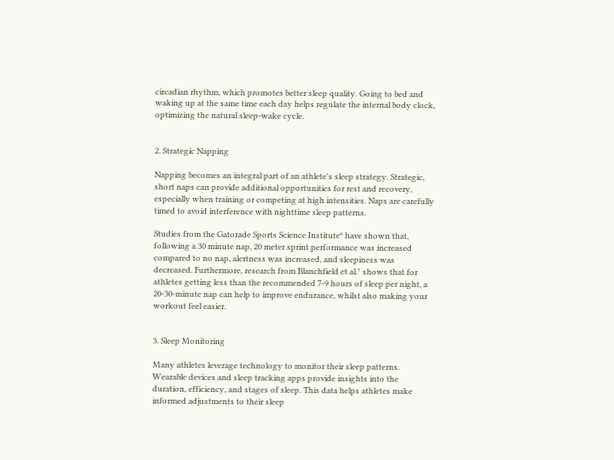circadian rhythm, which promotes better sleep quality. Going to bed and waking up at the same time each day helps regulate the internal body clock, optimizing the natural sleep-wake cycle.


2. Strategic Napping

Napping becomes an integral part of an athlete's sleep strategy. Strategic, short naps can provide additional opportunities for rest and recovery, especially when training or competing at high intensities. Naps are carefully timed to avoid interference with nighttime sleep patterns.

Studies from the Gatorade Sports Science Institute⁶ have shown that, following a 30 minute nap, 20 meter sprint performance was increased compared to no nap, alertness was increased, and sleepiness was decreased. Furthermore, research from Blanchfield et al.⁷ shows that for athletes getting less than the recommended 7-9 hours of sleep per night, a 20-30-minute nap can help to improve endurance, whilst also making your workout feel easier.


3. Sleep Monitoring

Many athletes leverage technology to monitor their sleep patterns. Wearable devices and sleep tracking apps provide insights into the duration, efficiency, and stages of sleep. This data helps athletes make informed adjustments to their sleep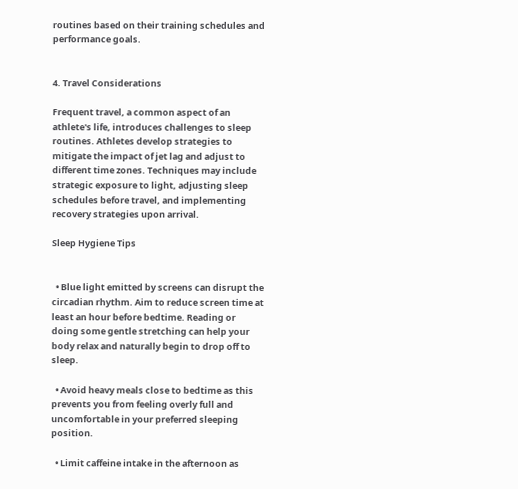routines based on their training schedules and performance goals.


4. Travel Considerations

Frequent travel, a common aspect of an athlete's life, introduces challenges to sleep routines. Athletes develop strategies to mitigate the impact of jet lag and adjust to different time zones. Techniques may include strategic exposure to light, adjusting sleep schedules before travel, and implementing recovery strategies upon arrival.

Sleep Hygiene Tips


  • Blue light emitted by screens can disrupt the circadian rhythm. Aim to reduce screen time at least an hour before bedtime. Reading or doing some gentle stretching can help your body relax and naturally begin to drop off to sleep.

  • Avoid heavy meals close to bedtime as this prevents you from feeling overly full and uncomfortable in your preferred sleeping position.

  • Limit caffeine intake in the afternoon as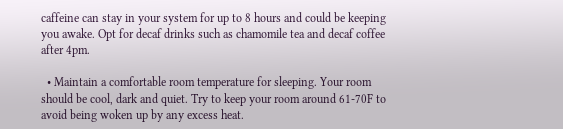caffeine can stay in your system for up to 8 hours and could be keeping you awake. Opt for decaf drinks such as chamomile tea and decaf coffee after 4pm.

  • Maintain a comfortable room temperature for sleeping. Your room should be cool, dark and quiet. Try to keep your room around 61-70F to avoid being woken up by any excess heat.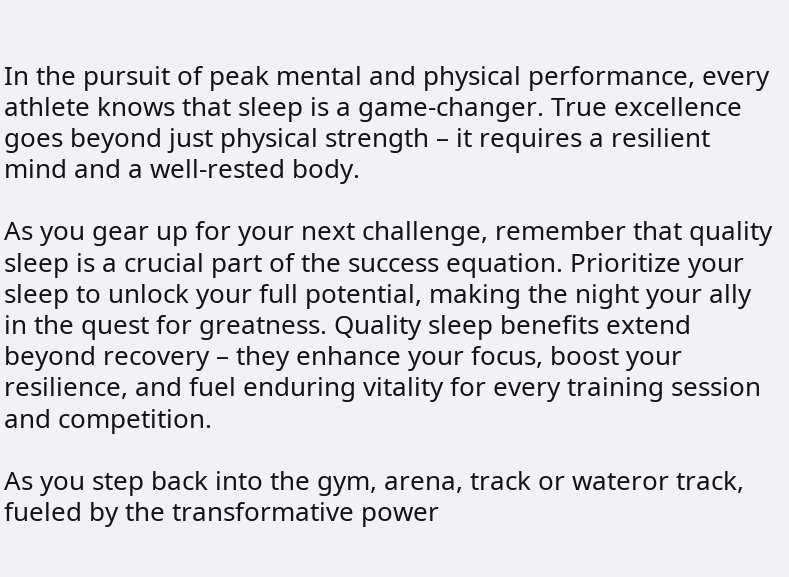In the pursuit of peak mental and physical performance, every athlete knows that sleep is a game-changer. True excellence goes beyond just physical strength – it requires a resilient mind and a well-rested body.

As you gear up for your next challenge, remember that quality sleep is a crucial part of the success equation. Prioritize your sleep to unlock your full potential, making the night your ally in the quest for greatness. Quality sleep benefits extend beyond recovery – they enhance your focus, boost your resilience, and fuel enduring vitality for every training session and competition.

As you step back into the gym, arena, track or wateror track, fueled by the transformative power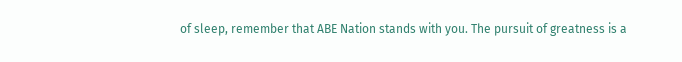of sleep, remember that ABE Nation stands with you. The pursuit of greatness is a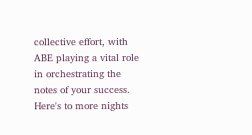collective effort, with ABE playing a vital role in orchestrating the notes of your success. Here's to more nights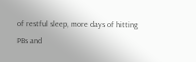of restful sleep, more days of hitting PBs and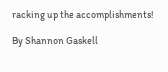racking up the accomplishments!

By Shannon Gaskell